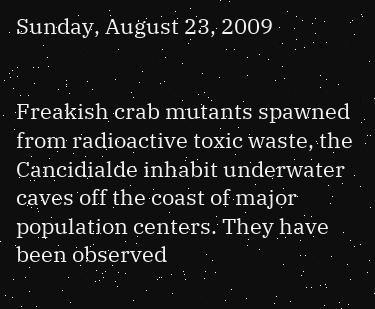Sunday, August 23, 2009


Freakish crab mutants spawned from radioactive toxic waste, the Cancidialde inhabit underwater caves off the coast of major population centers. They have been observed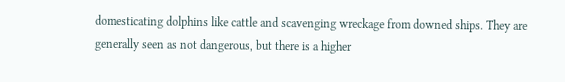domesticating dolphins like cattle and scavenging wreckage from downed ships. They are generally seen as not dangerous, but there is a higher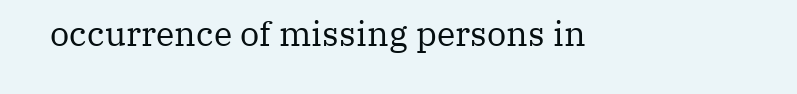occurrence of missing persons in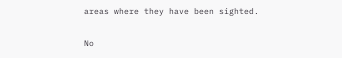areas where they have been sighted.

No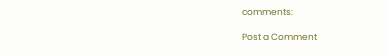comments:

Post a Comment